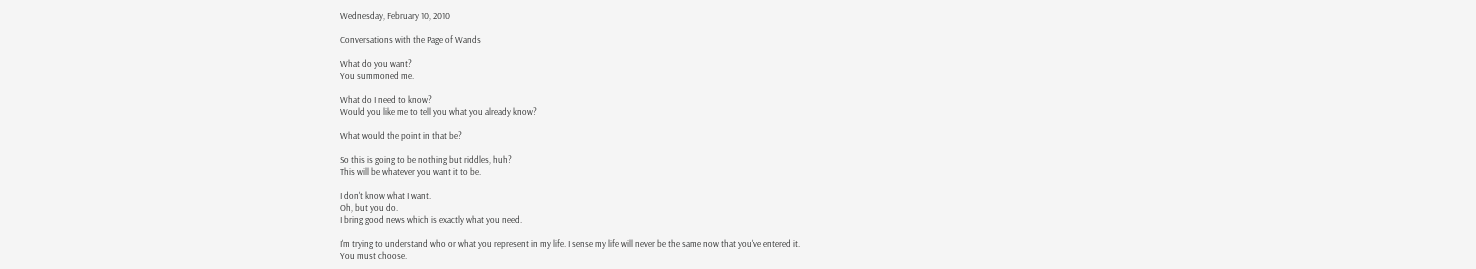Wednesday, February 10, 2010

Conversations with the Page of Wands

What do you want?
You summoned me.

What do I need to know?
Would you like me to tell you what you already know?

What would the point in that be?

So this is going to be nothing but riddles, huh?
This will be whatever you want it to be.

I don't know what I want.
Oh, but you do.
I bring good news which is exactly what you need.

I'm trying to understand who or what you represent in my life. I sense my life will never be the same now that you've entered it.
You must choose.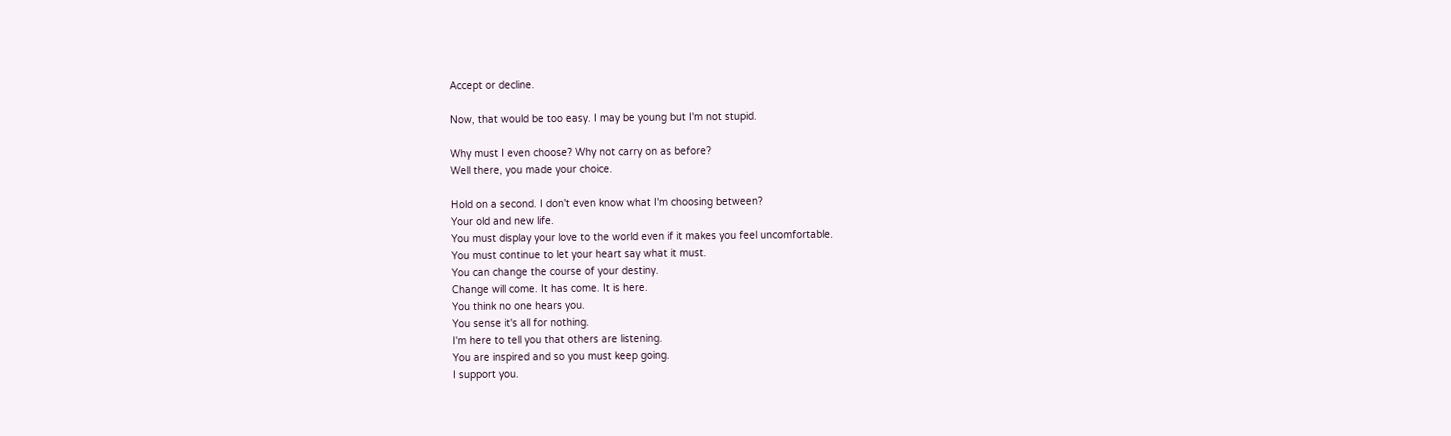Accept or decline.

Now, that would be too easy. I may be young but I'm not stupid.

Why must I even choose? Why not carry on as before?
Well there, you made your choice.

Hold on a second. I don't even know what I'm choosing between?
Your old and new life.
You must display your love to the world even if it makes you feel uncomfortable.
You must continue to let your heart say what it must.
You can change the course of your destiny.
Change will come. It has come. It is here.
You think no one hears you.
You sense it's all for nothing.
I'm here to tell you that others are listening.
You are inspired and so you must keep going.
I support you.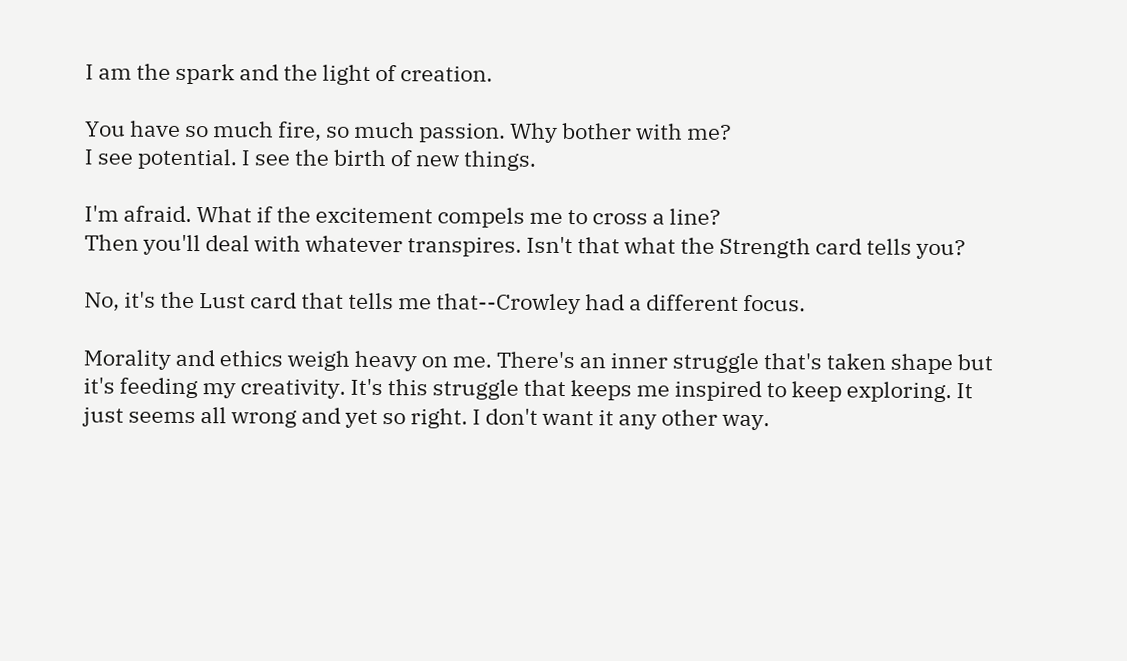I am the spark and the light of creation.

You have so much fire, so much passion. Why bother with me?
I see potential. I see the birth of new things.

I'm afraid. What if the excitement compels me to cross a line?
Then you'll deal with whatever transpires. Isn't that what the Strength card tells you?

No, it's the Lust card that tells me that--Crowley had a different focus.

Morality and ethics weigh heavy on me. There's an inner struggle that's taken shape but it's feeding my creativity. It's this struggle that keeps me inspired to keep exploring. It just seems all wrong and yet so right. I don't want it any other way.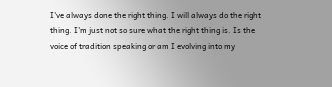I've always done the right thing. I will always do the right thing. I'm just not so sure what the right thing is. Is the voice of tradition speaking or am I evolving into my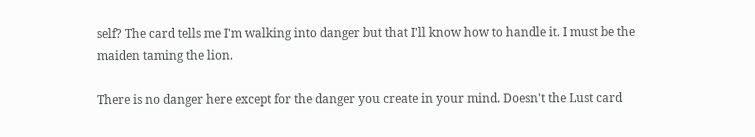self? The card tells me I'm walking into danger but that I'll know how to handle it. I must be the maiden taming the lion.

There is no danger here except for the danger you create in your mind. Doesn't the Lust card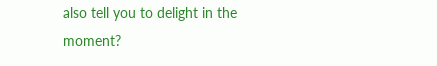also tell you to delight in the moment?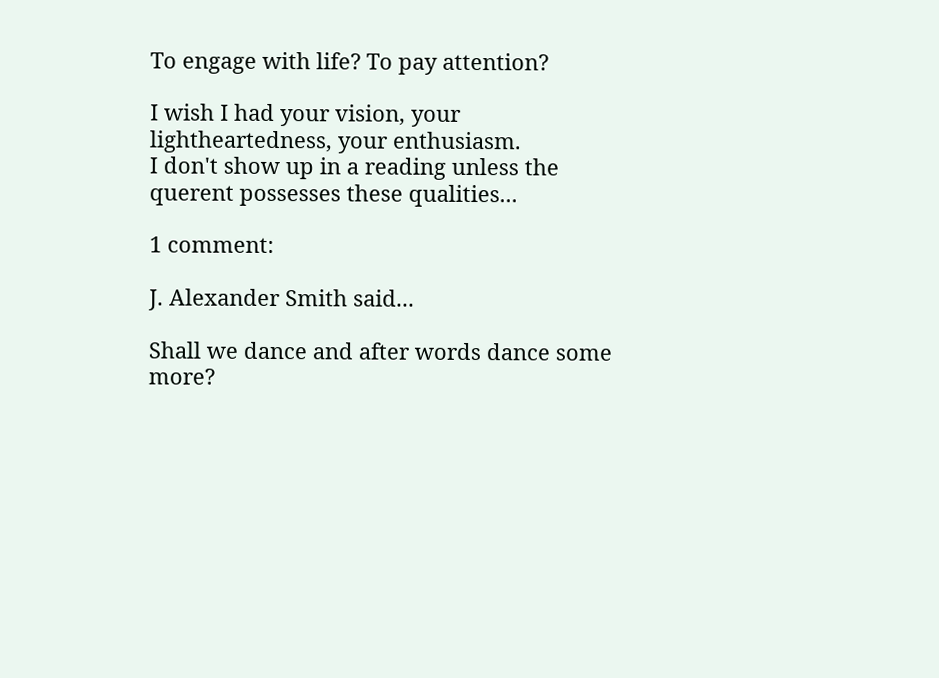To engage with life? To pay attention?

I wish I had your vision, your lightheartedness, your enthusiasm.
I don't show up in a reading unless the querent possesses these qualities...

1 comment:

J. Alexander Smith said...

Shall we dance and after words dance some more?